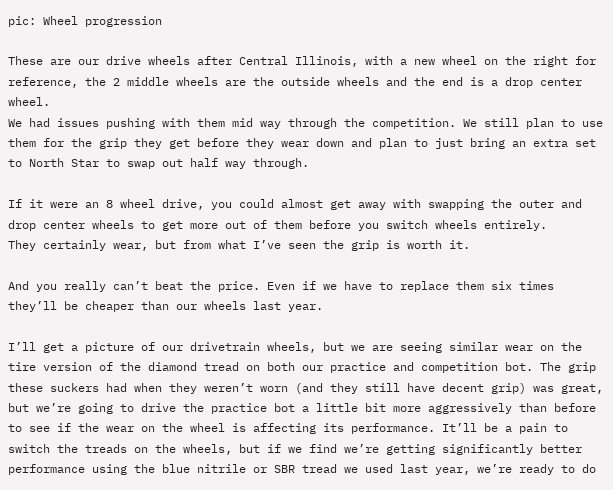pic: Wheel progression

These are our drive wheels after Central Illinois, with a new wheel on the right for reference, the 2 middle wheels are the outside wheels and the end is a drop center wheel.
We had issues pushing with them mid way through the competition. We still plan to use them for the grip they get before they wear down and plan to just bring an extra set to North Star to swap out half way through.

If it were an 8 wheel drive, you could almost get away with swapping the outer and drop center wheels to get more out of them before you switch wheels entirely.
They certainly wear, but from what I’ve seen the grip is worth it.

And you really can’t beat the price. Even if we have to replace them six times they’ll be cheaper than our wheels last year.

I’ll get a picture of our drivetrain wheels, but we are seeing similar wear on the tire version of the diamond tread on both our practice and competition bot. The grip these suckers had when they weren’t worn (and they still have decent grip) was great, but we’re going to drive the practice bot a little bit more aggressively than before to see if the wear on the wheel is affecting its performance. It’ll be a pain to switch the treads on the wheels, but if we find we’re getting significantly better performance using the blue nitrile or SBR tread we used last year, we’re ready to do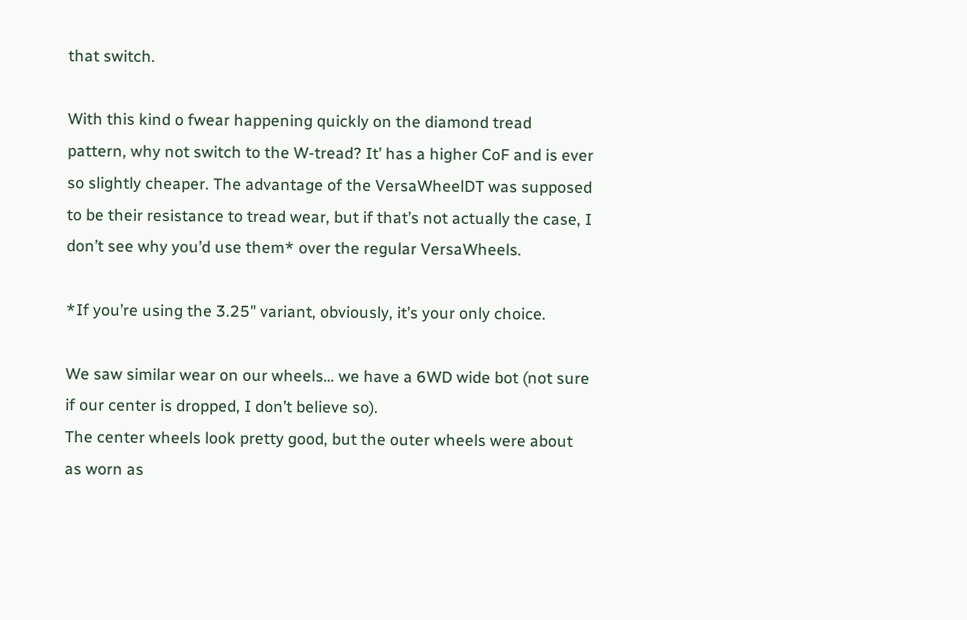that switch.

With this kind o fwear happening quickly on the diamond tread pattern, why not switch to the W-tread? It’ has a higher CoF and is ever so slightly cheaper. The advantage of the VersaWheelDT was supposed to be their resistance to tread wear, but if that’s not actually the case, I don’t see why you’d use them* over the regular VersaWheels.

*If you’re using the 3.25" variant, obviously, it’s your only choice.

We saw similar wear on our wheels… we have a 6WD wide bot (not sure if our center is dropped, I don’t believe so).
The center wheels look pretty good, but the outer wheels were about as worn as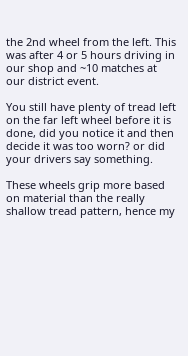the 2nd wheel from the left. This was after 4 or 5 hours driving in our shop and ~10 matches at our district event.

You still have plenty of tread left on the far left wheel before it is done, did you notice it and then decide it was too worn? or did your drivers say something.

These wheels grip more based on material than the really shallow tread pattern, hence my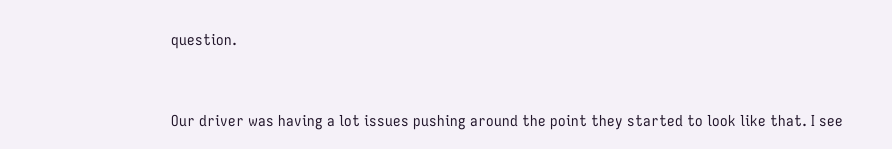question.


Our driver was having a lot issues pushing around the point they started to look like that. I see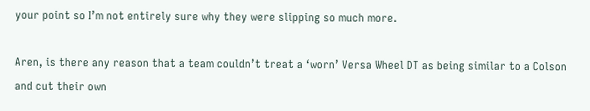your point so I’m not entirely sure why they were slipping so much more.

Aren, is there any reason that a team couldn’t treat a ‘worn’ Versa Wheel DT as being similar to a Colson and cut their own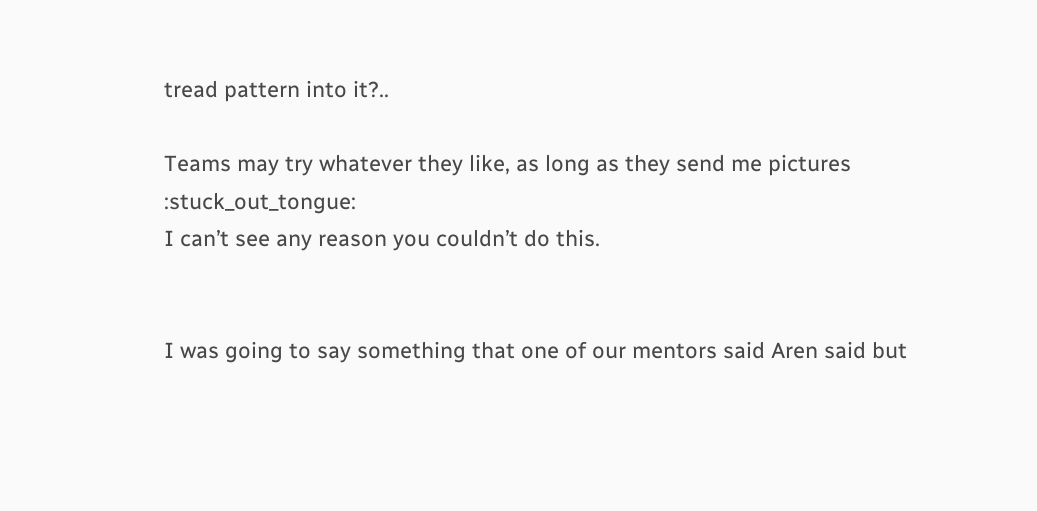tread pattern into it?..

Teams may try whatever they like, as long as they send me pictures :stuck_out_tongue:
I can’t see any reason you couldn’t do this.


I was going to say something that one of our mentors said Aren said but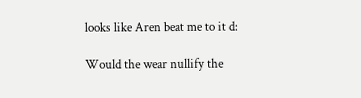looks like Aren beat me to it d:

Would the wear nullify the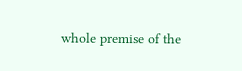whole premise of the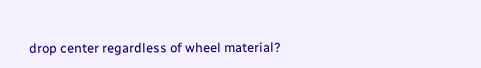drop center regardless of wheel material?